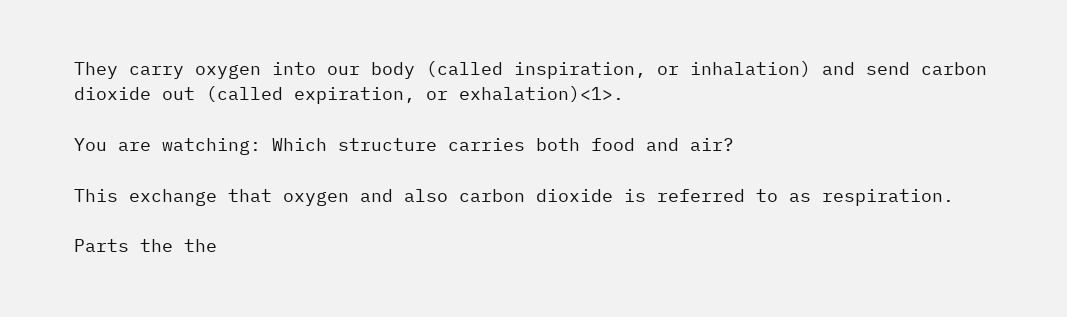They carry oxygen into our body (called inspiration, or inhalation) and send carbon dioxide out (called expiration, or exhalation)<1>.

You are watching: Which structure carries both food and air?

This exchange that oxygen and also carbon dioxide is referred to as respiration.

Parts the the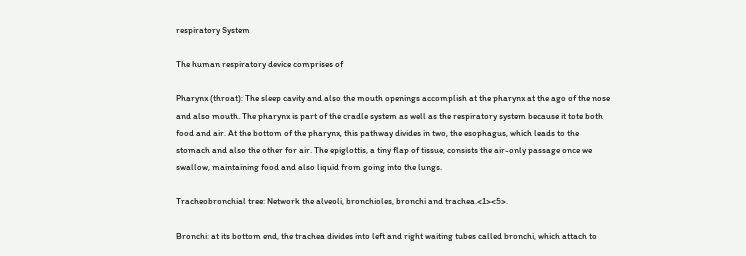respiratory System

The human respiratory device comprises of

Pharynx (throat): The sleep cavity and also the mouth openings accomplish at the pharynx at the ago of the nose and also mouth. The pharynx is part of the cradle system as well as the respiratory system because it tote both food and air. At the bottom of the pharynx, this pathway divides in two, the esophagus, which leads to the stomach and also the other for air. The epiglottis, a tiny flap of tissue, consists the air-only passage once we swallow, maintaining food and also liquid from going into the lungs.

Tracheobronchial tree: Network the alveoli, bronchioles, bronchi and trachea.<1><5>.

Bronchi: at its bottom end, the trachea divides into left and right waiting tubes called bronchi, which attach to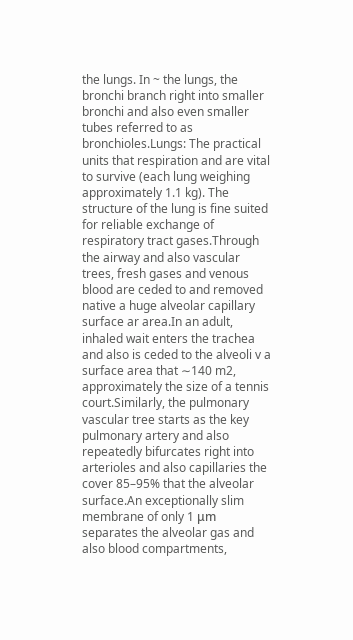the lungs. In ~ the lungs, the bronchi branch right into smaller bronchi and also even smaller tubes referred to as bronchioles.Lungs: The practical units that respiration and are vital to survive (each lung weighing approximately 1.1 kg). The structure of the lung is fine suited for reliable exchange of respiratory tract gases.Through the airway and also vascular trees, fresh gases and venous blood are ceded to and removed native a huge alveolar capillary surface ar area.In an adult, inhaled wait enters the trachea and also is ceded to the alveoli v a surface area that ∼140 m2, approximately the size of a tennis court.Similarly, the pulmonary vascular tree starts as the key pulmonary artery and also repeatedly bifurcates right into arterioles and also capillaries the cover 85–95% that the alveolar surface.An exceptionally slim membrane of only 1 μm separates the alveolar gas and also blood compartments,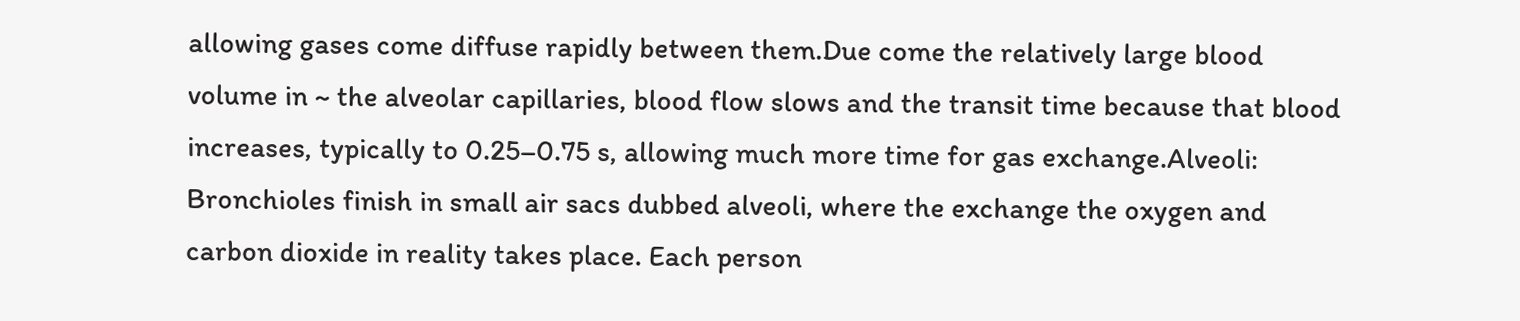allowing gases come diffuse rapidly between them.Due come the relatively large blood volume in ~ the alveolar capillaries, blood flow slows and the transit time because that blood increases, typically to 0.25–0.75 s, allowing much more time for gas exchange.Alveoli: Bronchioles finish in small air sacs dubbed alveoli, where the exchange the oxygen and carbon dioxide in reality takes place. Each person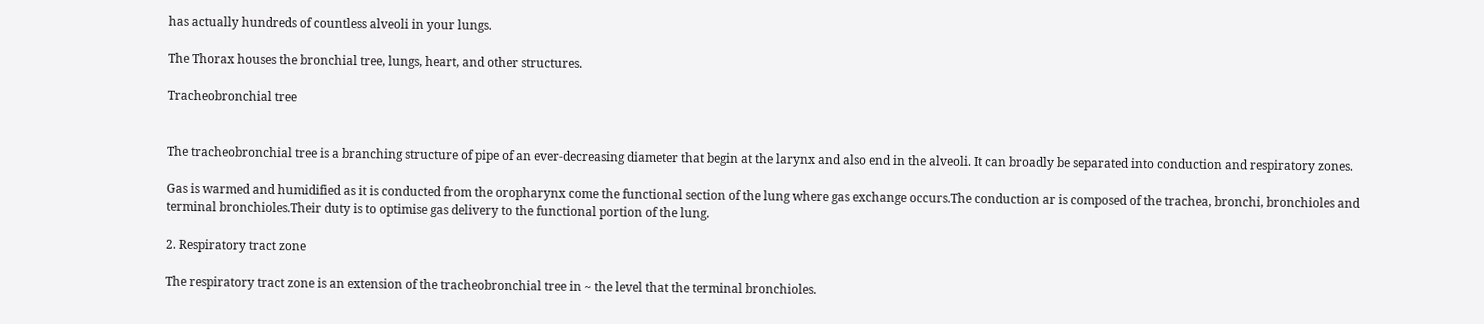has actually hundreds of countless alveoli in your lungs.

The Thorax houses the bronchial tree, lungs, heart, and other structures.

Tracheobronchial tree


The tracheobronchial tree is a branching structure of pipe of an ever-decreasing diameter that begin at the larynx and also end in the alveoli. It can broadly be separated into conduction and respiratory zones.

Gas is warmed and humidified as it is conducted from the oropharynx come the functional section of the lung where gas exchange occurs.The conduction ar is composed of the trachea, bronchi, bronchioles and terminal bronchioles.Their duty is to optimise gas delivery to the functional portion of the lung.

2. Respiratory tract zone

The respiratory tract zone is an extension of the tracheobronchial tree in ~ the level that the terminal bronchioles.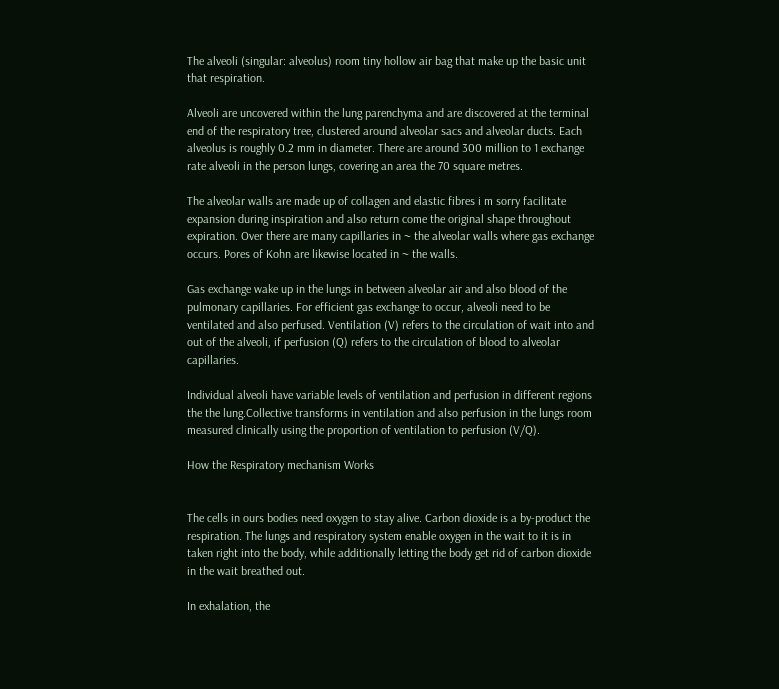The alveoli (singular: alveolus) room tiny hollow air bag that make up the basic unit that respiration.

Alveoli are uncovered within the lung parenchyma and are discovered at the terminal end of the respiratory tree, clustered around alveolar sacs and alveolar ducts. Each alveolus is roughly 0.2 mm in diameter. There are around 300 million to 1 exchange rate alveoli in the person lungs, covering an area the 70 square metres.

The alveolar walls are made up of collagen and elastic fibres i m sorry facilitate expansion during inspiration and also return come the original shape throughout expiration. Over there are many capillaries in ~ the alveolar walls where gas exchange occurs. Pores of Kohn are likewise located in ~ the walls.

Gas exchange wake up in the lungs in between alveolar air and also blood of the pulmonary capillaries. For efficient gas exchange to occur, alveoli need to be ventilated and also perfused. Ventilation (V) refers to the circulation of wait into and out of the alveoli, if perfusion (Q) refers to the circulation of blood to alveolar capillaries.

Individual alveoli have variable levels of ventilation and perfusion in different regions the the lung.Collective transforms in ventilation and also perfusion in the lungs room measured clinically using the proportion of ventilation to perfusion (V/Q).

How the Respiratory mechanism Works


The cells in ours bodies need oxygen to stay alive. Carbon dioxide is a by-product the respiration. The lungs and respiratory system enable oxygen in the wait to it is in taken right into the body, while additionally letting the body get rid of carbon dioxide in the wait breathed out.

In exhalation, the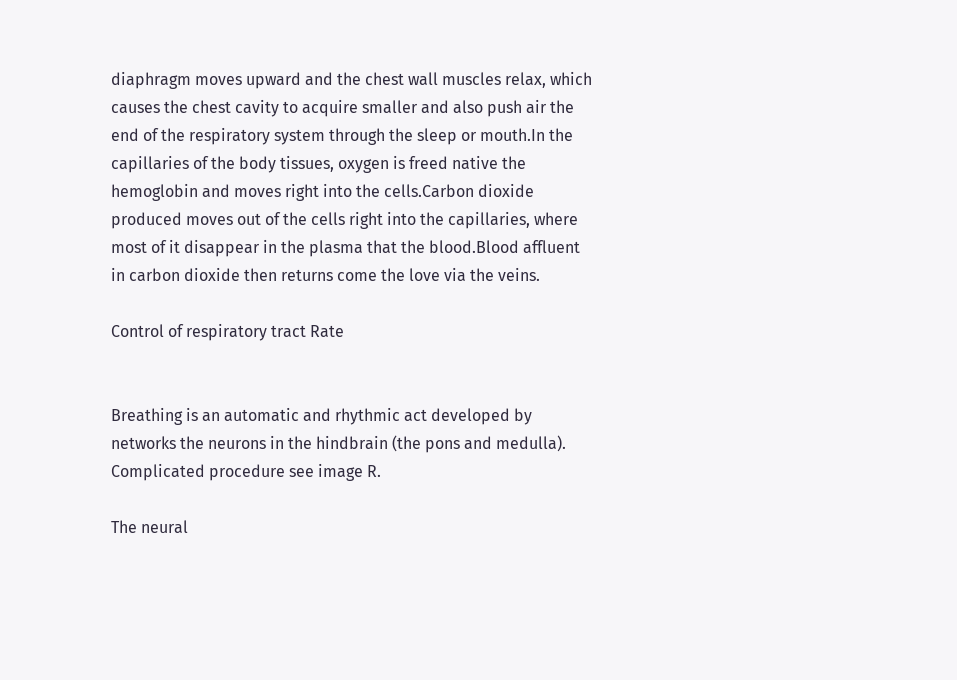diaphragm moves upward and the chest wall muscles relax, which causes the chest cavity to acquire smaller and also push air the end of the respiratory system through the sleep or mouth.In the capillaries of the body tissues, oxygen is freed native the hemoglobin and moves right into the cells.Carbon dioxide produced moves out of the cells right into the capillaries, where most of it disappear in the plasma that the blood.Blood affluent in carbon dioxide then returns come the love via the veins.

Control of respiratory tract Rate


Breathing is an automatic and rhythmic act developed by networks the neurons in the hindbrain (the pons and medulla). Complicated procedure see image R.

The neural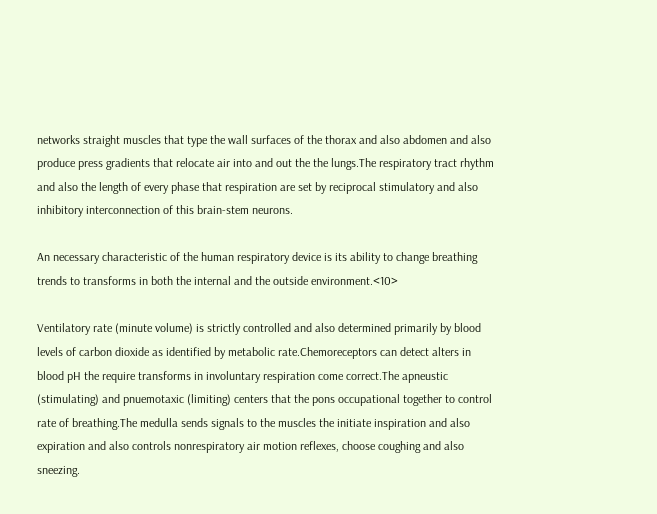networks straight muscles that type the wall surfaces of the thorax and also abdomen and also produce press gradients that relocate air into and out the the lungs.The respiratory tract rhythm and also the length of every phase that respiration are set by reciprocal stimulatory and also inhibitory interconnection of this brain-stem neurons.

An necessary characteristic of the human respiratory device is its ability to change breathing trends to transforms in both the internal and the outside environment.<10>

Ventilatory rate (minute volume) is strictly controlled and also determined primarily by blood levels of carbon dioxide as identified by metabolic rate.Chemoreceptors can detect alters in blood pH the require transforms in involuntary respiration come correct.The apneustic (stimulating) and pnuemotaxic (limiting) centers that the pons occupational together to control rate of breathing.The medulla sends signals to the muscles the initiate inspiration and also expiration and also controls nonrespiratory air motion reflexes, choose coughing and also sneezing.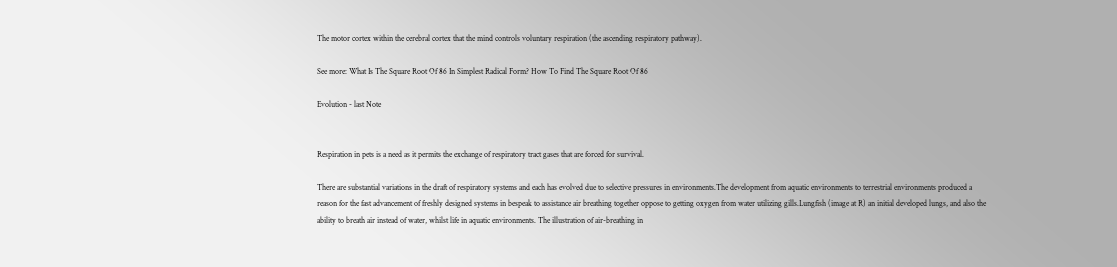The motor cortex within the cerebral cortex that the mind controls voluntary respiration (the ascending respiratory pathway).

See more: What Is The Square Root Of 86 In Simplest Radical Form? How To Find The Square Root Of 86

Evolution - last Note


Respiration in pets is a need as it permits the exchange of respiratory tract gases that are forced for survival.

There are substantial variations in the draft of respiratory systems and each has evolved due to selective pressures in environments.The development from aquatic environments to terrestrial environments produced a reason for the fast advancement of freshly designed systems in bespeak to assistance air breathing together oppose to getting oxygen from water utilizing gills.Lungfish (image at R) an initial developed lungs, and also the ability to breath air instead of water, whilst life in aquatic environments. The illustration of air-breathing in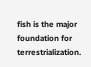fish is the major foundation for terrestrialization.